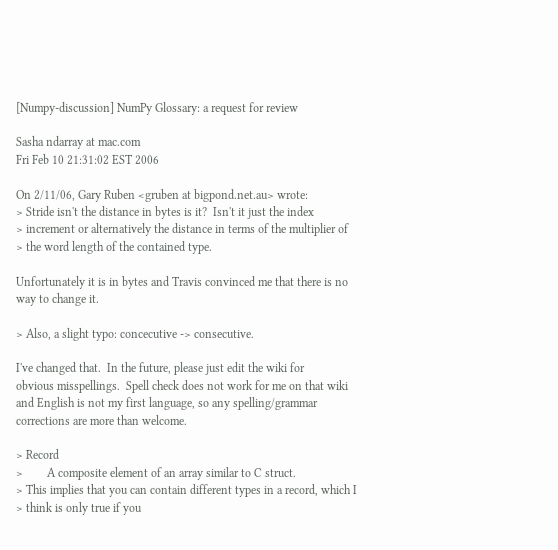[Numpy-discussion] NumPy Glossary: a request for review

Sasha ndarray at mac.com
Fri Feb 10 21:31:02 EST 2006

On 2/11/06, Gary Ruben <gruben at bigpond.net.au> wrote:
> Stride isn't the distance in bytes is it?  Isn't it just the index
> increment or alternatively the distance in terms of the multiplier of
> the word length of the contained type.

Unfortunately it is in bytes and Travis convinced me that there is no
way to change it.

> Also, a slight typo: concecutive -> consecutive.

I've changed that.  In the future, please just edit the wiki for
obvious misspellings.  Spell check does not work for me on that wiki
and English is not my first language, so any spelling/grammar
corrections are more than welcome.

> Record
>        A composite element of an array similar to C struct.
> This implies that you can contain different types in a record, which I
> think is only true if you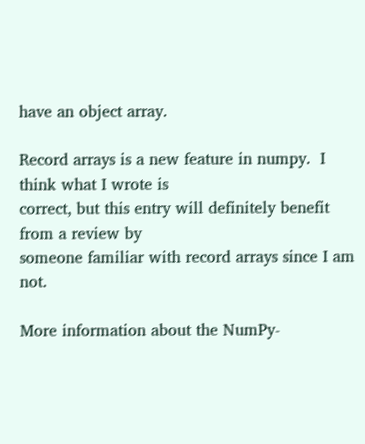have an object array.

Record arrays is a new feature in numpy.  I think what I wrote is
correct, but this entry will definitely benefit from a review by
someone familiar with record arrays since I am not.

More information about the NumPy-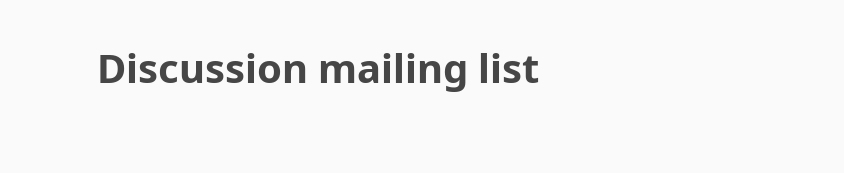Discussion mailing list